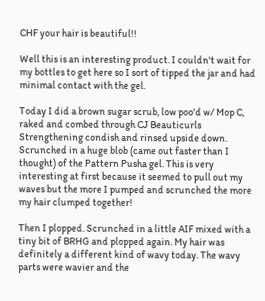CHF your hair is beautiful!!

Well this is an interesting product. I couldn't wait for my bottles to get here so I sort of tipped the jar and had minimal contact with the gel.

Today I did a brown sugar scrub, low poo'd w/ Mop C, raked and combed through CJ Beauticurls Strengthening condish and rinsed upside down. Scrunched in a huge blob (came out faster than I thought) of the Pattern Pusha gel. This is very interesting at first because it seemed to pull out my waves but the more I pumped and scrunched the more my hair clumped together!

Then I plopped. Scrunched in a little AIF mixed with a tiny bit of BRHG and plopped again. My hair was definitely a different kind of wavy today. The wavy parts were wavier and the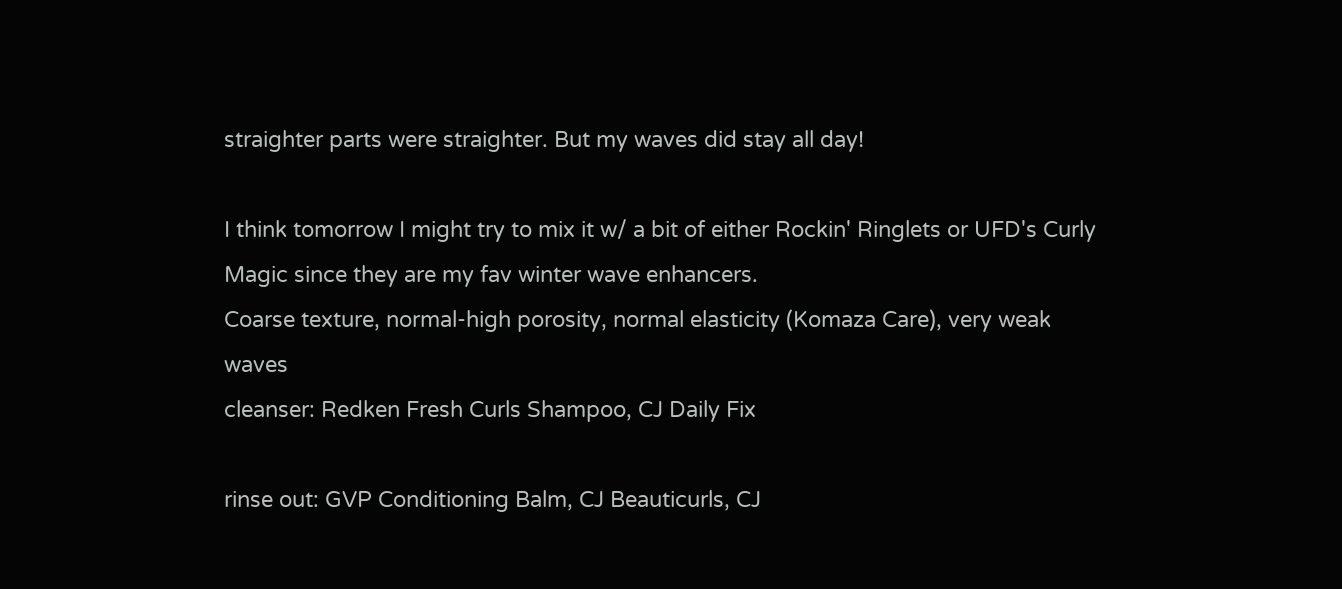straighter parts were straighter. But my waves did stay all day!

I think tomorrow I might try to mix it w/ a bit of either Rockin' Ringlets or UFD's Curly Magic since they are my fav winter wave enhancers.
Coarse texture, normal-high porosity, normal elasticity (Komaza Care), very weak waves
cleanser: Redken Fresh Curls Shampoo, CJ Daily Fix

rinse out: GVP Conditioning Balm, CJ Beauticurls, CJ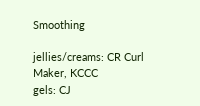Smoothing

jellies/creams: CR Curl Maker, KCCC
gels: CJ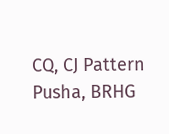CQ, CJ Pattern Pusha, BRHG